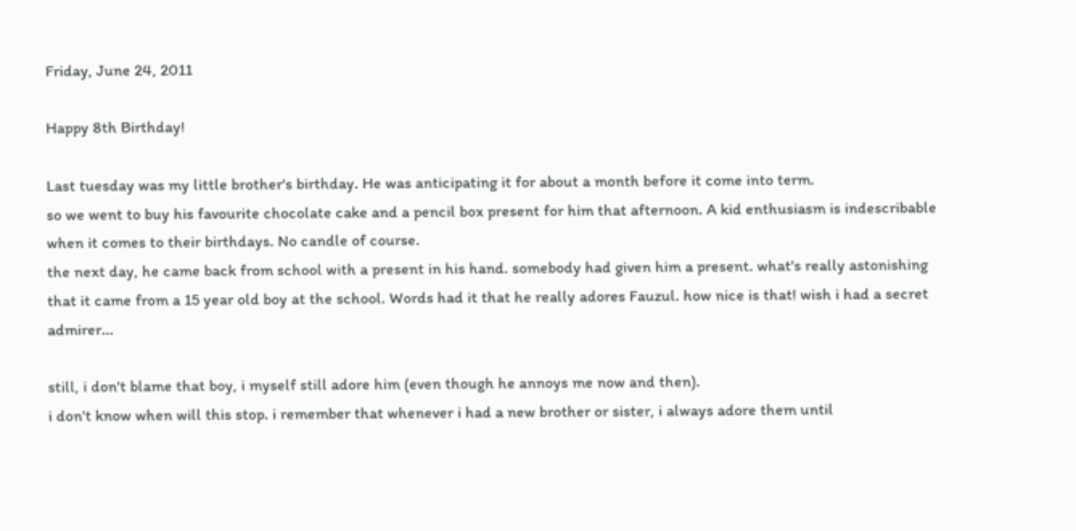Friday, June 24, 2011

Happy 8th Birthday!

Last tuesday was my little brother's birthday. He was anticipating it for about a month before it come into term.
so we went to buy his favourite chocolate cake and a pencil box present for him that afternoon. A kid enthusiasm is indescribable when it comes to their birthdays. No candle of course.
the next day, he came back from school with a present in his hand. somebody had given him a present. what's really astonishing that it came from a 15 year old boy at the school. Words had it that he really adores Fauzul. how nice is that! wish i had a secret admirer...

still, i don't blame that boy, i myself still adore him (even though he annoys me now and then).
i don't know when will this stop. i remember that whenever i had a new brother or sister, i always adore them until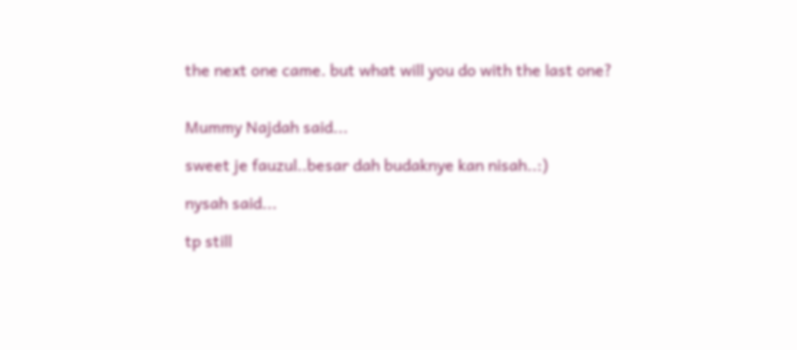the next one came. but what will you do with the last one?


Mummy Najdah said...

sweet je fauzul..besar dah budaknye kan nisah..:)

nysah said...

tp still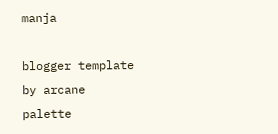manja

blogger template by arcane palette